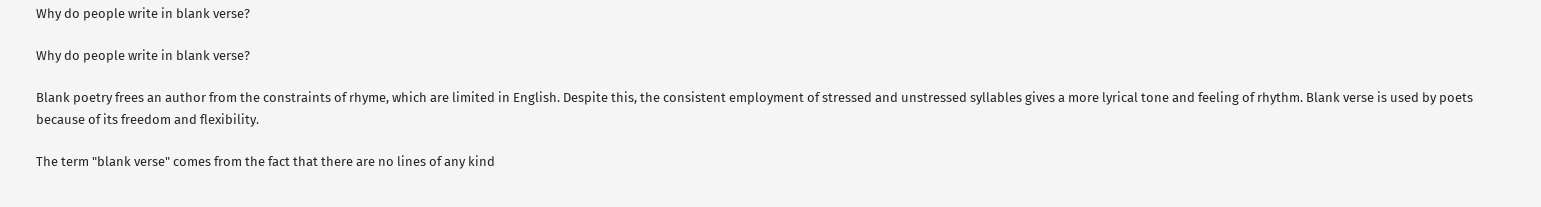Why do people write in blank verse?

Why do people write in blank verse?

Blank poetry frees an author from the constraints of rhyme, which are limited in English. Despite this, the consistent employment of stressed and unstressed syllables gives a more lyrical tone and feeling of rhythm. Blank verse is used by poets because of its freedom and flexibility.

The term "blank verse" comes from the fact that there are no lines of any kind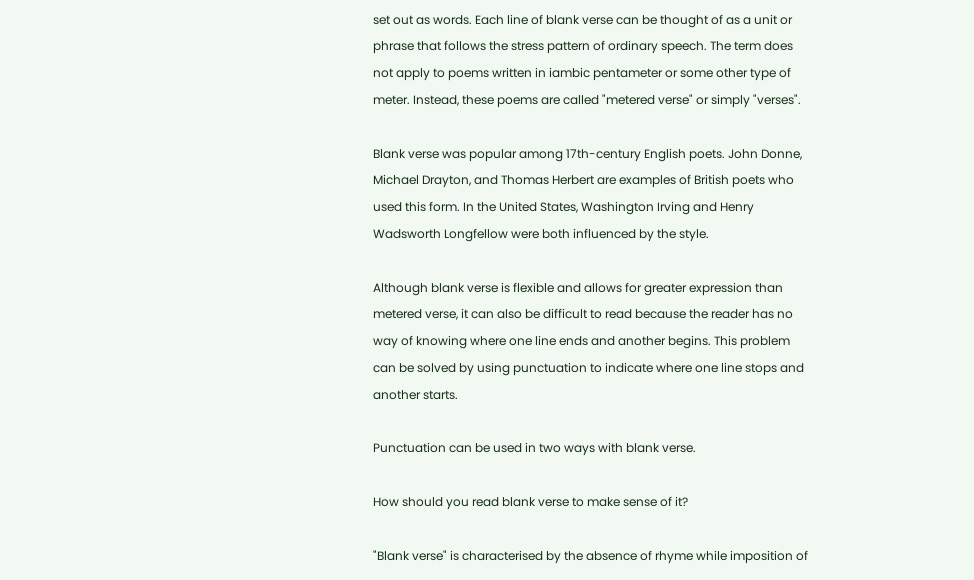set out as words. Each line of blank verse can be thought of as a unit or phrase that follows the stress pattern of ordinary speech. The term does not apply to poems written in iambic pentameter or some other type of meter. Instead, these poems are called "metered verse" or simply "verses".

Blank verse was popular among 17th-century English poets. John Donne, Michael Drayton, and Thomas Herbert are examples of British poets who used this form. In the United States, Washington Irving and Henry Wadsworth Longfellow were both influenced by the style.

Although blank verse is flexible and allows for greater expression than metered verse, it can also be difficult to read because the reader has no way of knowing where one line ends and another begins. This problem can be solved by using punctuation to indicate where one line stops and another starts.

Punctuation can be used in two ways with blank verse.

How should you read blank verse to make sense of it?

"Blank verse" is characterised by the absence of rhyme while imposition of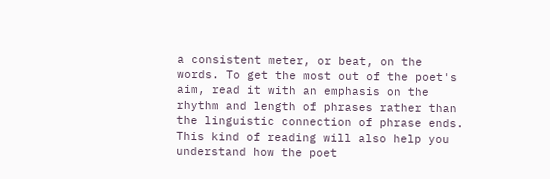a consistent meter, or beat, on the words. To get the most out of the poet's aim, read it with an emphasis on the rhythm and length of phrases rather than the linguistic connection of phrase ends. This kind of reading will also help you understand how the poet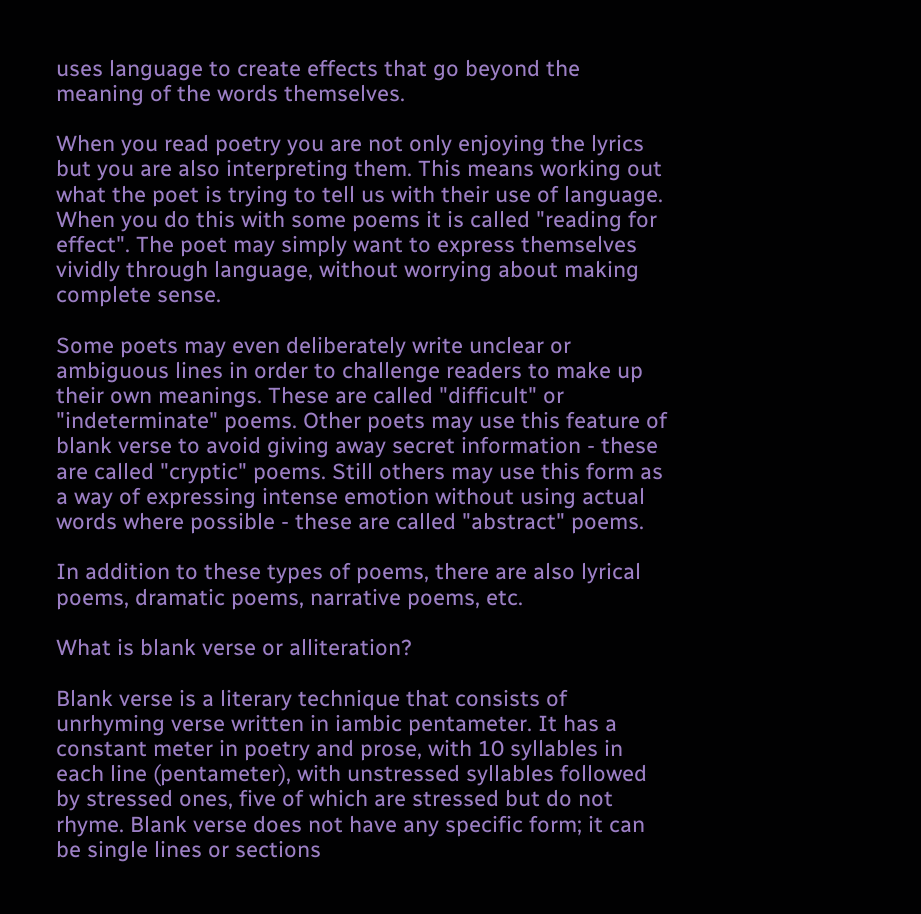uses language to create effects that go beyond the meaning of the words themselves.

When you read poetry you are not only enjoying the lyrics but you are also interpreting them. This means working out what the poet is trying to tell us with their use of language. When you do this with some poems it is called "reading for effect". The poet may simply want to express themselves vividly through language, without worrying about making complete sense.

Some poets may even deliberately write unclear or ambiguous lines in order to challenge readers to make up their own meanings. These are called "difficult" or "indeterminate" poems. Other poets may use this feature of blank verse to avoid giving away secret information - these are called "cryptic" poems. Still others may use this form as a way of expressing intense emotion without using actual words where possible - these are called "abstract" poems.

In addition to these types of poems, there are also lyrical poems, dramatic poems, narrative poems, etc.

What is blank verse or alliteration?

Blank verse is a literary technique that consists of unrhyming verse written in iambic pentameter. It has a constant meter in poetry and prose, with 10 syllables in each line (pentameter), with unstressed syllables followed by stressed ones, five of which are stressed but do not rhyme. Blank verse does not have any specific form; it can be single lines or sections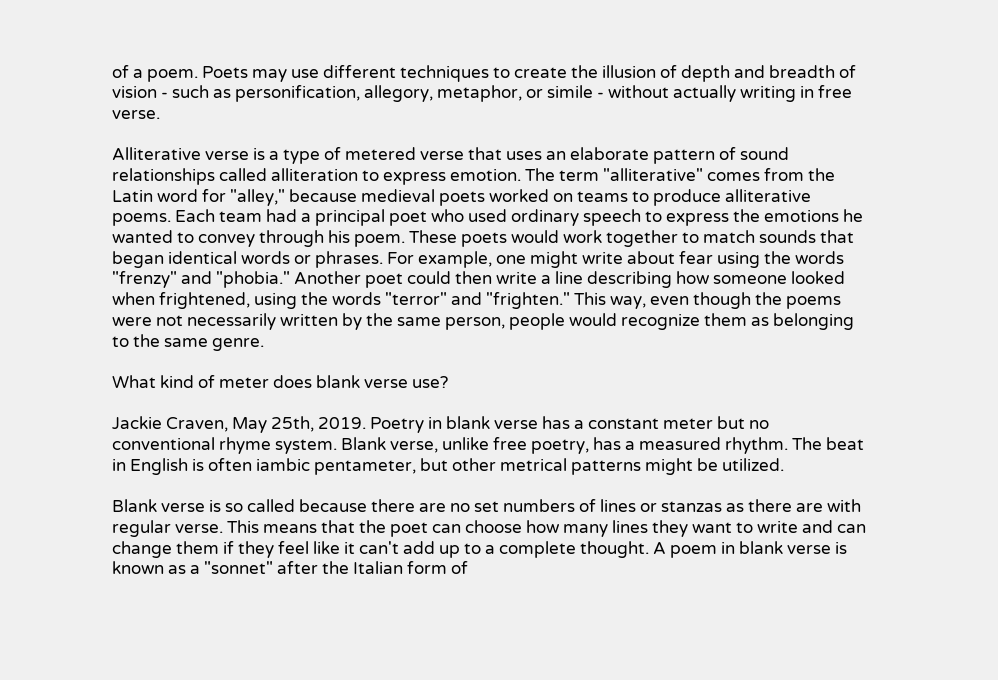of a poem. Poets may use different techniques to create the illusion of depth and breadth of vision - such as personification, allegory, metaphor, or simile - without actually writing in free verse.

Alliterative verse is a type of metered verse that uses an elaborate pattern of sound relationships called alliteration to express emotion. The term "alliterative" comes from the Latin word for "alley," because medieval poets worked on teams to produce alliterative poems. Each team had a principal poet who used ordinary speech to express the emotions he wanted to convey through his poem. These poets would work together to match sounds that began identical words or phrases. For example, one might write about fear using the words "frenzy" and "phobia." Another poet could then write a line describing how someone looked when frightened, using the words "terror" and "frighten." This way, even though the poems were not necessarily written by the same person, people would recognize them as belonging to the same genre.

What kind of meter does blank verse use?

Jackie Craven, May 25th, 2019. Poetry in blank verse has a constant meter but no conventional rhyme system. Blank verse, unlike free poetry, has a measured rhythm. The beat in English is often iambic pentameter, but other metrical patterns might be utilized.

Blank verse is so called because there are no set numbers of lines or stanzas as there are with regular verse. This means that the poet can choose how many lines they want to write and can change them if they feel like it can't add up to a complete thought. A poem in blank verse is known as a "sonnet" after the Italian form of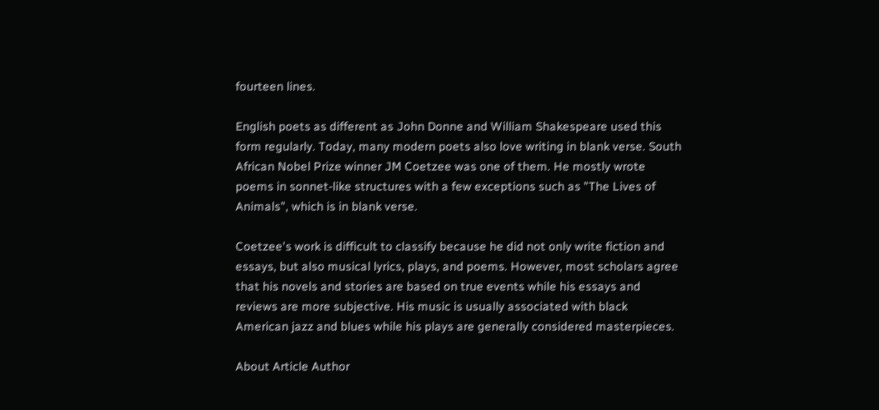fourteen lines.

English poets as different as John Donne and William Shakespeare used this form regularly. Today, many modern poets also love writing in blank verse. South African Nobel Prize winner JM Coetzee was one of them. He mostly wrote poems in sonnet-like structures with a few exceptions such as "The Lives of Animals", which is in blank verse.

Coetzee's work is difficult to classify because he did not only write fiction and essays, but also musical lyrics, plays, and poems. However, most scholars agree that his novels and stories are based on true events while his essays and reviews are more subjective. His music is usually associated with black American jazz and blues while his plays are generally considered masterpieces.

About Article Author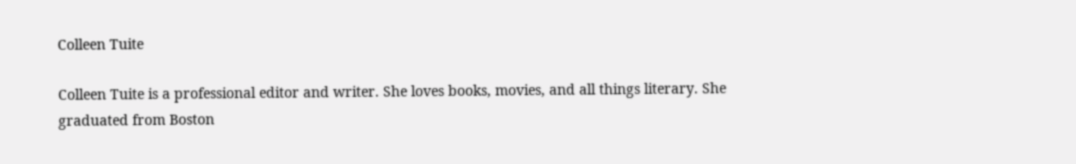Colleen Tuite

Colleen Tuite is a professional editor and writer. She loves books, movies, and all things literary. She graduated from Boston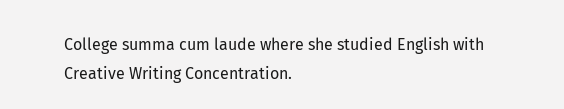College summa cum laude where she studied English with Creative Writing Concentration.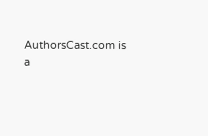AuthorsCast.com is a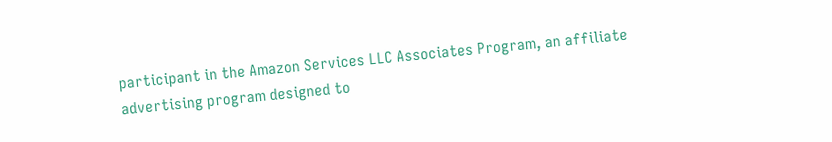participant in the Amazon Services LLC Associates Program, an affiliate advertising program designed to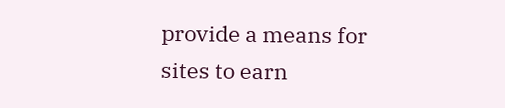provide a means for sites to earn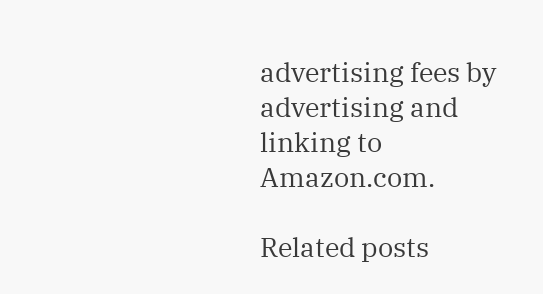advertising fees by advertising and linking to Amazon.com.

Related posts